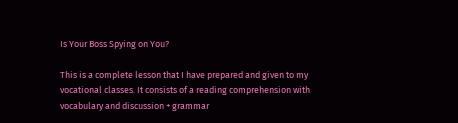Is Your Boss Spying on You?

This is a complete lesson that I have prepared and given to my vocational classes. It consists of a reading comprehension with vocabulary and discussion + grammar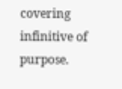covering infinitive of purpose.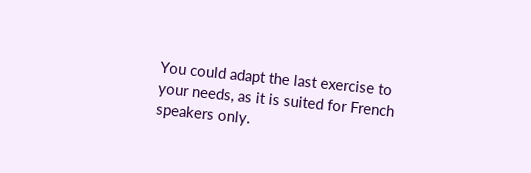You could adapt the last exercise to your needs, as it is suited for French speakers only.